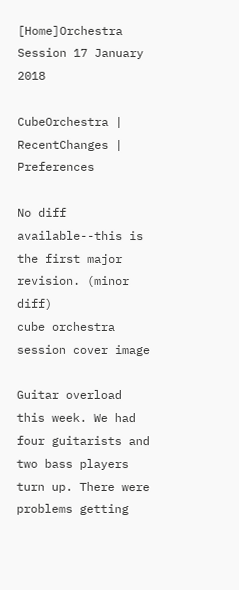[Home]Orchestra Session 17 January 2018

CubeOrchestra | RecentChanges | Preferences

No diff available--this is the first major revision. (minor diff)
cube orchestra session cover image

Guitar overload this week. We had four guitarists and two bass players turn up. There were problems getting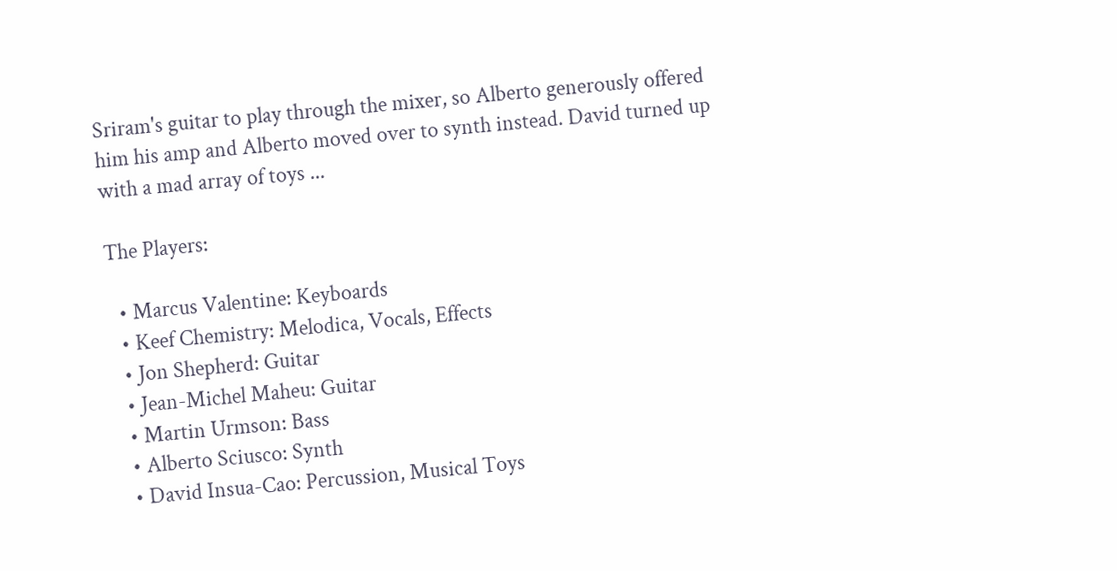Sriram's guitar to play through the mixer, so Alberto generously offered him his amp and Alberto moved over to synth instead. David turned up with a mad array of toys ...

The Players:

  • Marcus Valentine: Keyboards
  • Keef Chemistry: Melodica, Vocals, Effects
  • Jon Shepherd: Guitar
  • Jean-Michel Maheu: Guitar
  • Martin Urmson: Bass
  • Alberto Sciusco: Synth
  • David Insua-Cao: Percussion, Musical Toys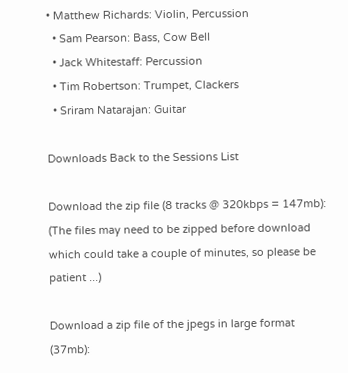• Matthew Richards: Violin, Percussion
  • Sam Pearson: Bass, Cow Bell
  • Jack Whitestaff: Percussion
  • Tim Robertson: Trumpet, Clackers
  • Sriram Natarajan: Guitar

Downloads Back to the Sessions List

Download the zip file (8 tracks @ 320kbps = 147mb):
(The files may need to be zipped before download which could take a couple of minutes, so please be patient ...)

Download a zip file of the jpegs in large format (37mb):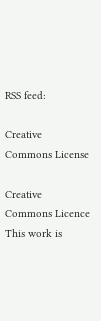RSS feed:

Creative Commons License

Creative Commons Licence
This work is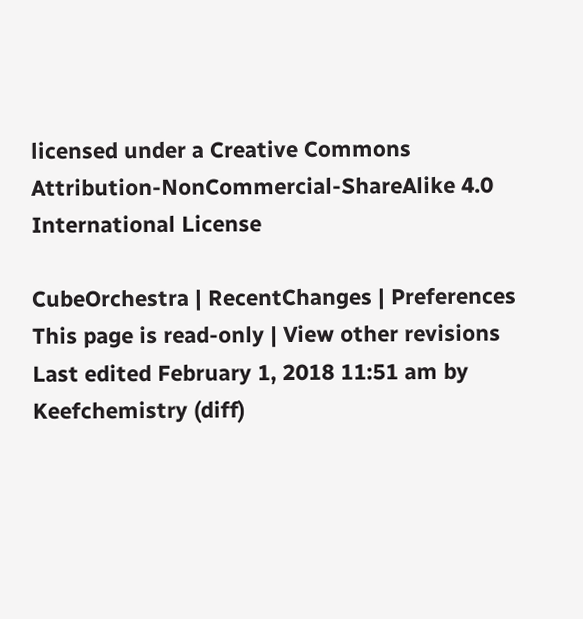licensed under a Creative Commons Attribution-NonCommercial-ShareAlike 4.0 International License

CubeOrchestra | RecentChanges | Preferences
This page is read-only | View other revisions
Last edited February 1, 2018 11:51 am by Keefchemistry (diff)